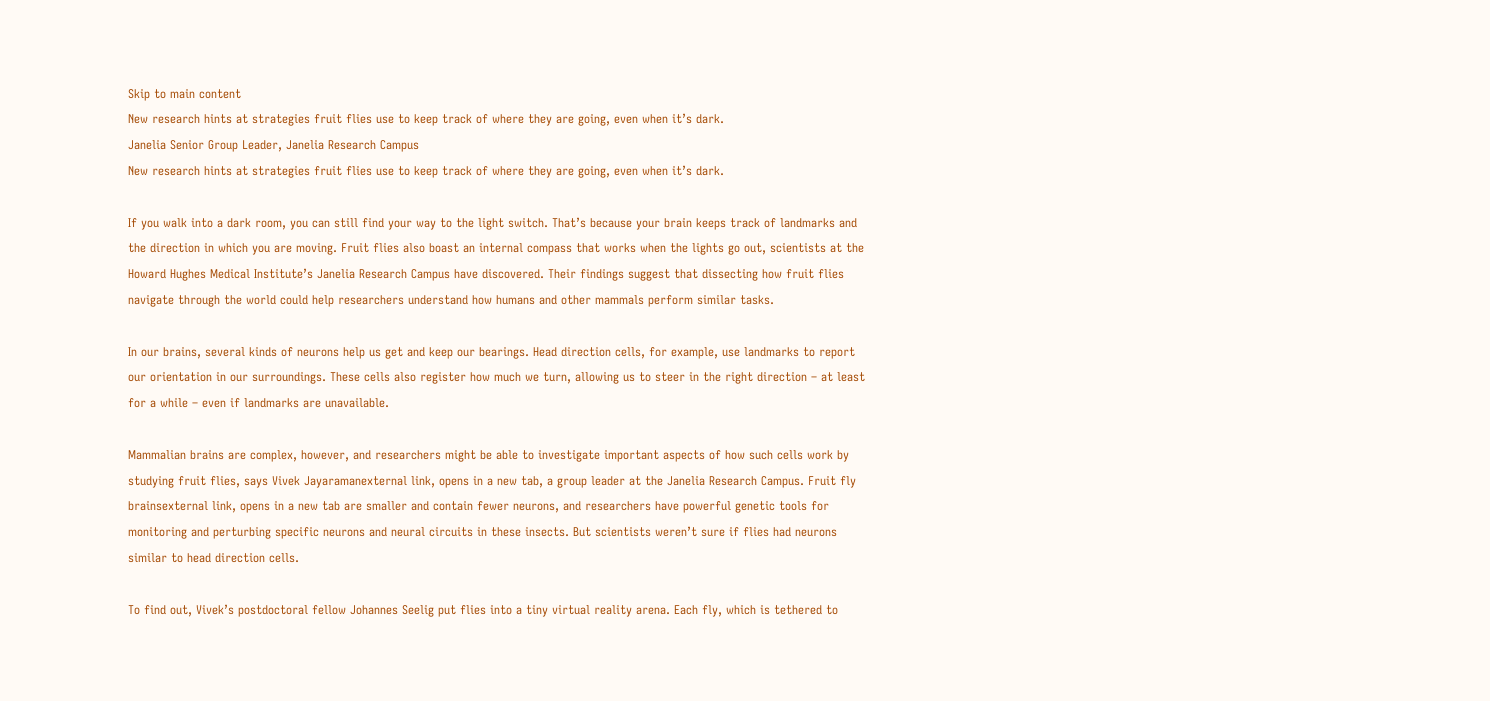Skip to main content
New research hints at strategies fruit flies use to keep track of where they are going, even when it’s dark.
Janelia Senior Group Leader, Janelia Research Campus
New research hints at strategies fruit flies use to keep track of where they are going, even when it’s dark.

If you walk into a dark room, you can still find your way to the light switch. That’s because your brain keeps track of landmarks and the direction in which you are moving. Fruit flies also boast an internal compass that works when the lights go out, scientists at the Howard Hughes Medical Institute’s Janelia Research Campus have discovered. Their findings suggest that dissecting how fruit flies navigate through the world could help researchers understand how humans and other mammals perform similar tasks.

In our brains, several kinds of neurons help us get and keep our bearings. Head direction cells, for example, use landmarks to report our orientation in our surroundings. These cells also register how much we turn, allowing us to steer in the right direction – at least for a while – even if landmarks are unavailable.

Mammalian brains are complex, however, and researchers might be able to investigate important aspects of how such cells work by studying fruit flies, says Vivek Jayaramanexternal link, opens in a new tab, a group leader at the Janelia Research Campus. Fruit fly brainsexternal link, opens in a new tab are smaller and contain fewer neurons, and researchers have powerful genetic tools for monitoring and perturbing specific neurons and neural circuits in these insects. But scientists weren’t sure if flies had neurons similar to head direction cells.

To find out, Vivek’s postdoctoral fellow Johannes Seelig put flies into a tiny virtual reality arena. Each fly, which is tethered to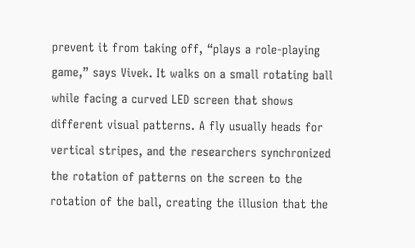prevent it from taking off, “plays a role-playing game,” says Vivek. It walks on a small rotating ball while facing a curved LED screen that shows different visual patterns. A fly usually heads for vertical stripes, and the researchers synchronized the rotation of patterns on the screen to the rotation of the ball, creating the illusion that the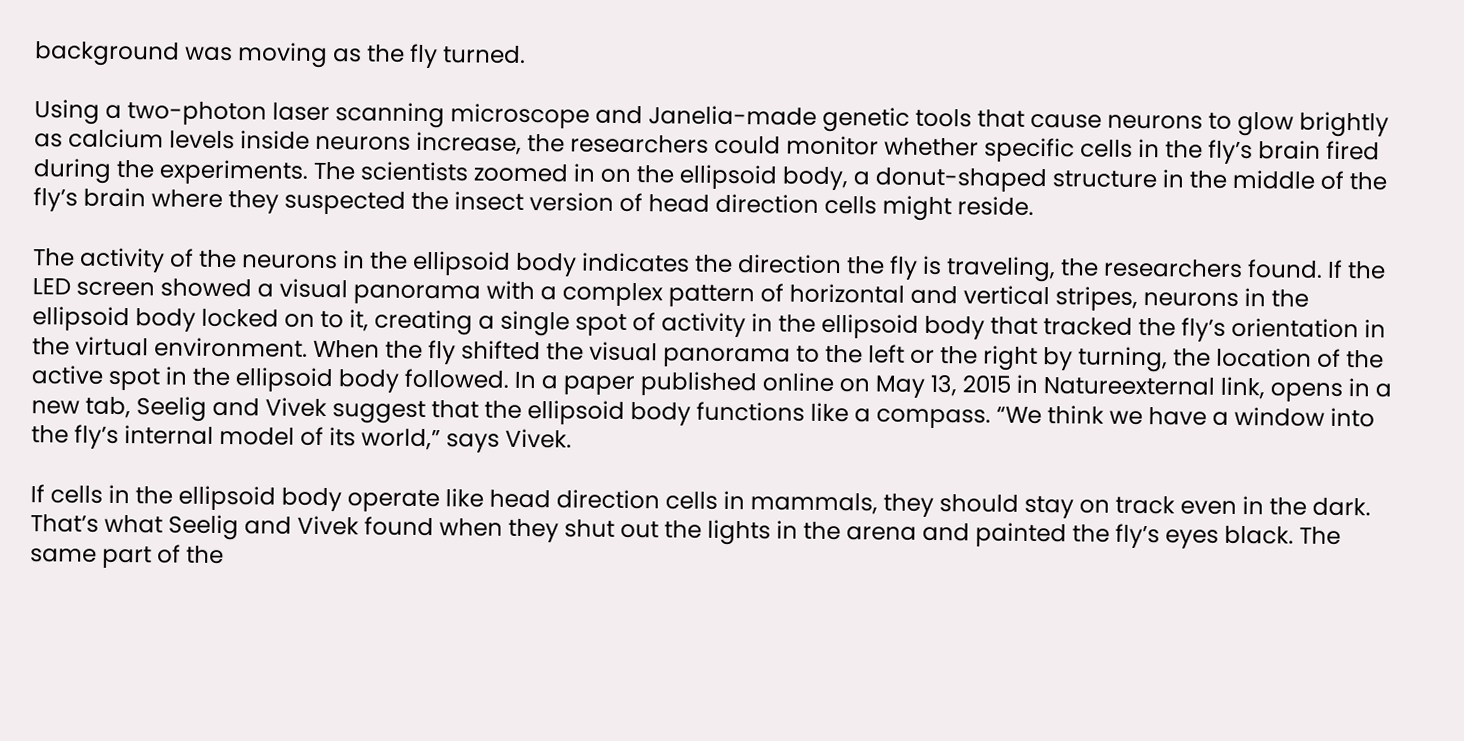background was moving as the fly turned.

Using a two-photon laser scanning microscope and Janelia-made genetic tools that cause neurons to glow brightly as calcium levels inside neurons increase, the researchers could monitor whether specific cells in the fly’s brain fired during the experiments. The scientists zoomed in on the ellipsoid body, a donut-shaped structure in the middle of the fly’s brain where they suspected the insect version of head direction cells might reside.

The activity of the neurons in the ellipsoid body indicates the direction the fly is traveling, the researchers found. If the LED screen showed a visual panorama with a complex pattern of horizontal and vertical stripes, neurons in the ellipsoid body locked on to it, creating a single spot of activity in the ellipsoid body that tracked the fly’s orientation in the virtual environment. When the fly shifted the visual panorama to the left or the right by turning, the location of the active spot in the ellipsoid body followed. In a paper published online on May 13, 2015 in Natureexternal link, opens in a new tab, Seelig and Vivek suggest that the ellipsoid body functions like a compass. “We think we have a window into the fly’s internal model of its world,” says Vivek.

If cells in the ellipsoid body operate like head direction cells in mammals, they should stay on track even in the dark. That’s what Seelig and Vivek found when they shut out the lights in the arena and painted the fly’s eyes black. The same part of the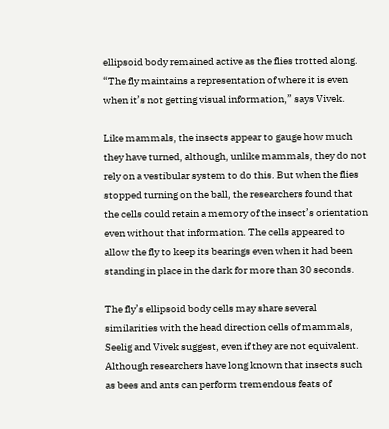ellipsoid body remained active as the flies trotted along. “The fly maintains a representation of where it is even when it’s not getting visual information,” says Vivek.

Like mammals, the insects appear to gauge how much they have turned, although, unlike mammals, they do not rely on a vestibular system to do this. But when the flies stopped turning on the ball, the researchers found that the cells could retain a memory of the insect’s orientation even without that information. The cells appeared to allow the fly to keep its bearings even when it had been standing in place in the dark for more than 30 seconds.

The fly’s ellipsoid body cells may share several similarities with the head direction cells of mammals, Seelig and Vivek suggest, even if they are not equivalent. Although researchers have long known that insects such as bees and ants can perform tremendous feats of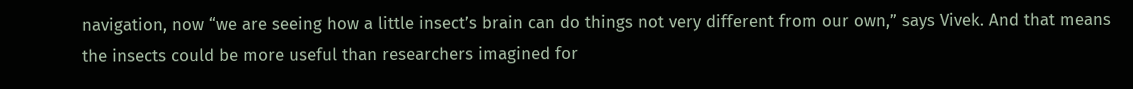navigation, now “we are seeing how a little insect’s brain can do things not very different from our own,” says Vivek. And that means the insects could be more useful than researchers imagined for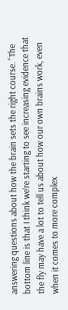answering questions about how the brain sets the right course. “The bottom line is that I think we’re starting to see increasing evidence that the fly may have a lot to tell us about how our own brains work, even when it comes to more complex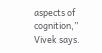aspects of cognition,” Vivek says.